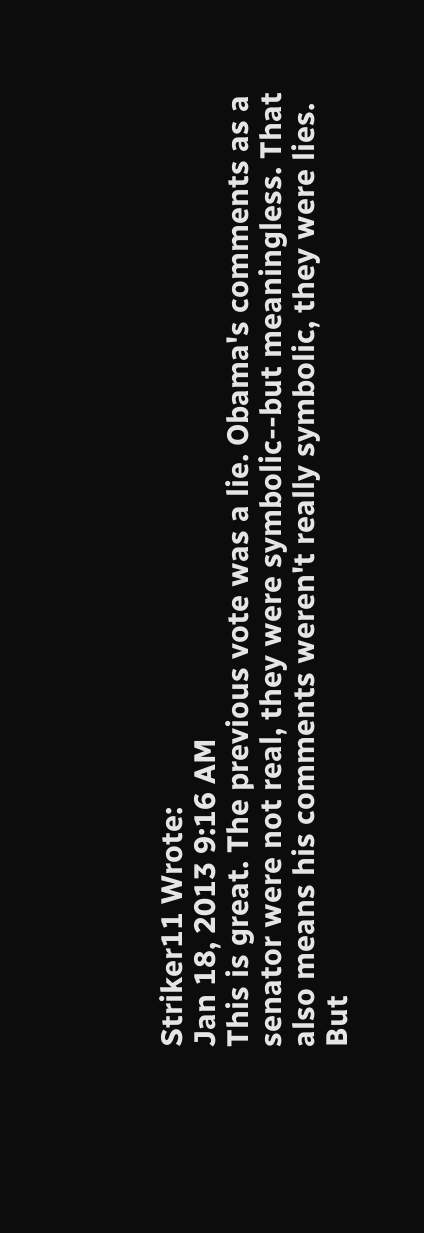Striker11 Wrote:
Jan 18, 2013 9:16 AM
This is great. The previous vote was a lie. Obama's comments as a senator were not real, they were symbolic--but meaningless. That also means his comments weren't really symbolic, they were lies. But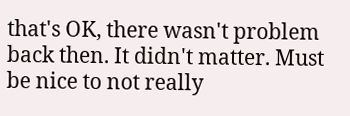that's OK, there wasn't problem back then. It didn't matter. Must be nice to not really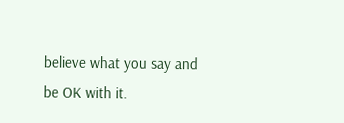believe what you say and be OK with it.